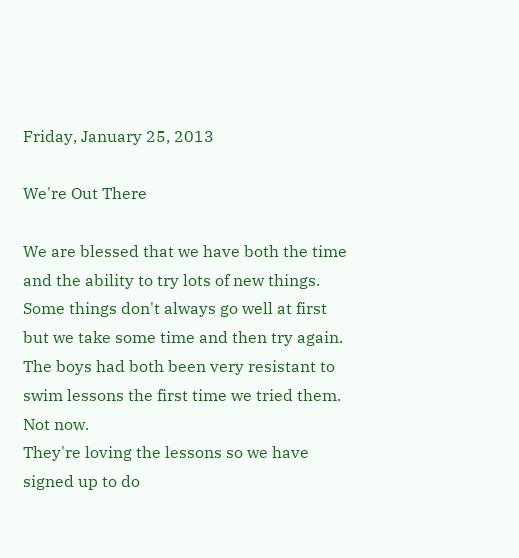Friday, January 25, 2013

We're Out There

We are blessed that we have both the time and the ability to try lots of new things.
Some things don't always go well at first but we take some time and then try again.
The boys had both been very resistant to swim lessons the first time we tried them.
Not now.
They're loving the lessons so we have signed up to do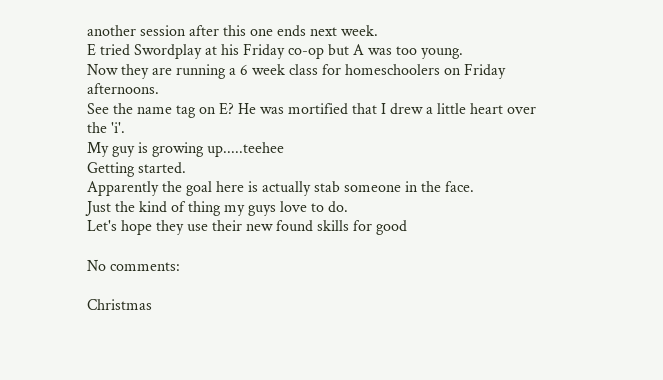another session after this one ends next week.
E tried Swordplay at his Friday co-op but A was too young.
Now they are running a 6 week class for homeschoolers on Friday afternoons.
See the name tag on E? He was mortified that I drew a little heart over the 'i'.
My guy is growing up.....teehee
Getting started.
Apparently the goal here is actually stab someone in the face.
Just the kind of thing my guys love to do.
Let's hope they use their new found skills for good

No comments:

Christmas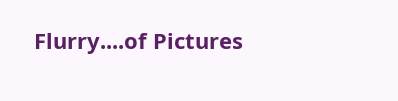Flurry....of Pictures